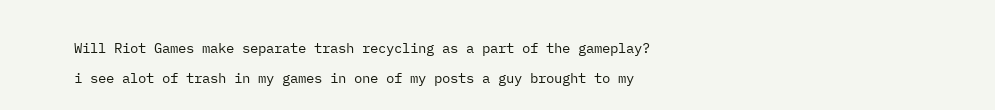Will Riot Games make separate trash recycling as a part of the gameplay?

i see alot of trash in my games in one of my posts a guy brought to my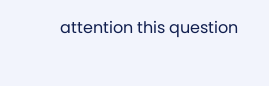attention this question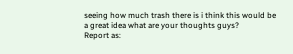seeing how much trash there is i think this would be a great idea what are your thoughts guys?
Report as: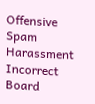Offensive Spam Harassment Incorrect Board